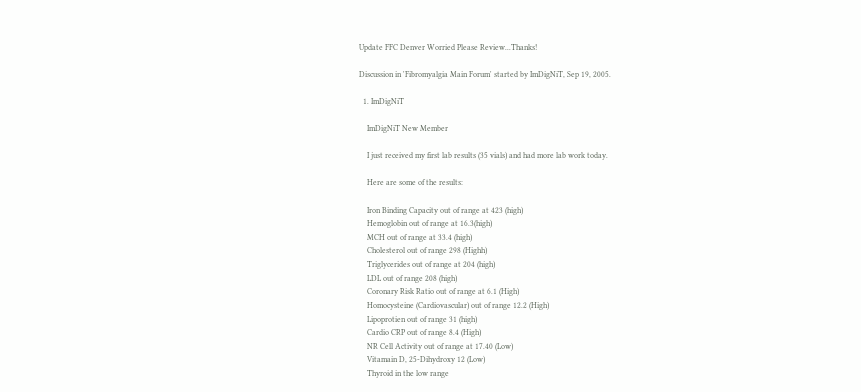Update FFC Denver Worried Please Review...Thanks!

Discussion in 'Fibromyalgia Main Forum' started by ImDigNiT, Sep 19, 2005.

  1. ImDigNiT

    ImDigNiT New Member

    I just received my first lab results (35 vials) and had more lab work today.

    Here are some of the results:

    Iron Binding Capacity out of range at 423 (high)
    Hemoglobin out of range at 16.3(high)
    MCH out of range at 33.4 (high)
    Cholesterol out of range 298 (Highh)
    Triglycerides out of range at 204 (high)
    LDL out of range 208 (high)
    Coronary Risk Ratio out of range at 6.1 (High)
    Homocysteine (Cardiovascular) out of range 12.2 (High)
    Lipoprotien out of range 31 (high)
    Cardio CRP out of range 8.4 (High)
    NR Cell Activity out of range at 17.40 (Low)
    Vitamain D, 25-Dihydroxy 12 (Low)
    Thyroid in the low range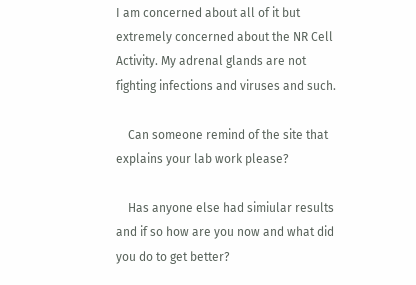I am concerned about all of it but extremely concerned about the NR Cell Activity. My adrenal glands are not fighting infections and viruses and such.

    Can someone remind of the site that explains your lab work please?

    Has anyone else had simiular results and if so how are you now and what did you do to get better?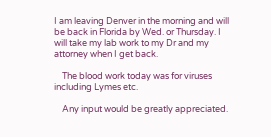I am leaving Denver in the morning and will be back in Florida by Wed. or Thursday. I will take my lab work to my Dr and my attorney when I get back.

    The blood work today was for viruses including Lymes etc.

    Any input would be greatly appreciated.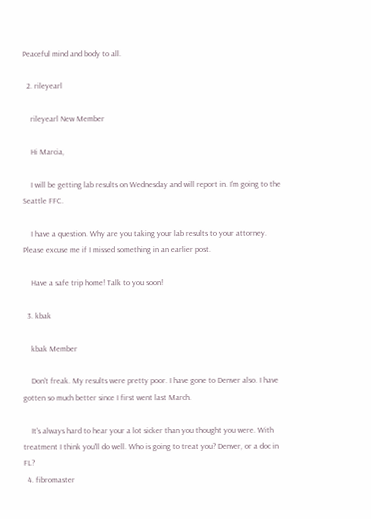Peaceful mind and body to all.

  2. rileyearl

    rileyearl New Member

    Hi Marcia,

    I will be getting lab results on Wednesday and will report in. I'm going to the Seattle FFC.

    I have a question. Why are you taking your lab results to your attorney. Please excuse me if I missed something in an earlier post.

    Have a safe trip home! Talk to you soon!

  3. kbak

    kbak Member

    Don't freak. My results were pretty poor. I have gone to Denver also. I have gotten so much better since I first went last March.

    It's always hard to hear your a lot sicker than you thought you were. With treatment I think you'll do well. Who is going to treat you? Denver, or a doc in FL?
  4. fibromaster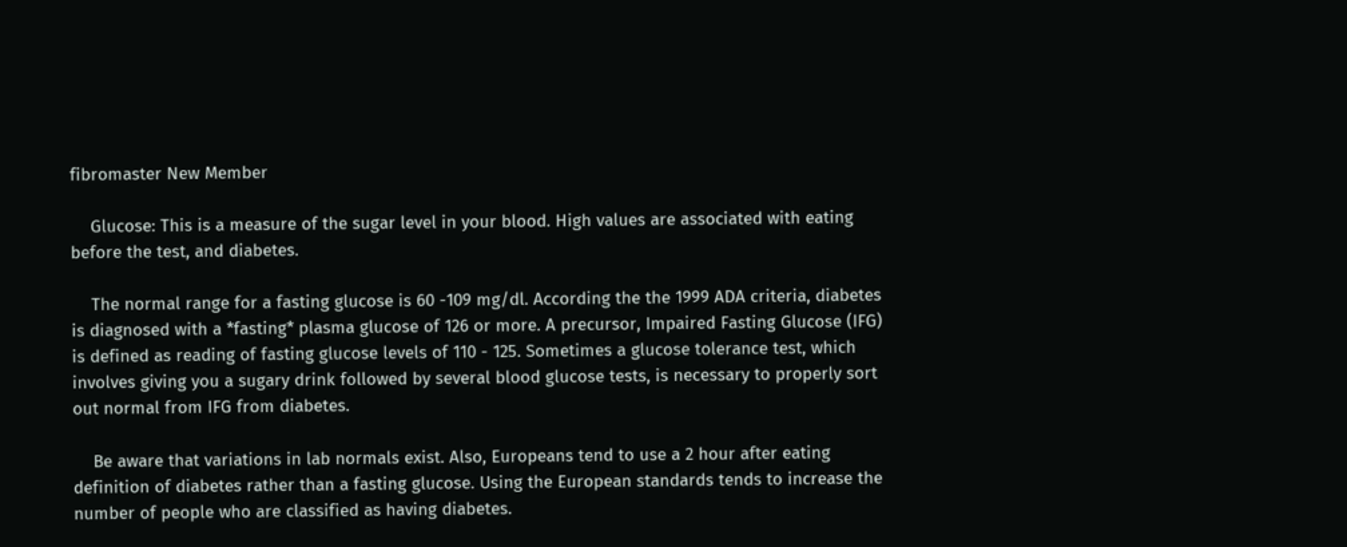fibromaster New Member

    Glucose: This is a measure of the sugar level in your blood. High values are associated with eating before the test, and diabetes.

    The normal range for a fasting glucose is 60 -109 mg/dl. According the the 1999 ADA criteria, diabetes is diagnosed with a *fasting* plasma glucose of 126 or more. A precursor, Impaired Fasting Glucose (IFG) is defined as reading of fasting glucose levels of 110 - 125. Sometimes a glucose tolerance test, which involves giving you a sugary drink followed by several blood glucose tests, is necessary to properly sort out normal from IFG from diabetes.

    Be aware that variations in lab normals exist. Also, Europeans tend to use a 2 hour after eating definition of diabetes rather than a fasting glucose. Using the European standards tends to increase the number of people who are classified as having diabetes.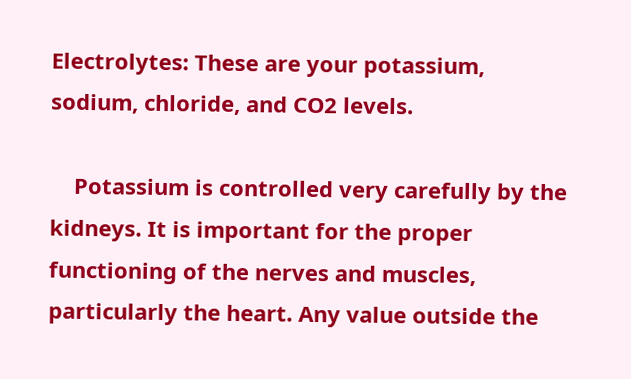Electrolytes: These are your potassium, sodium, chloride, and CO2 levels.

    Potassium is controlled very carefully by the kidneys. It is important for the proper functioning of the nerves and muscles, particularly the heart. Any value outside the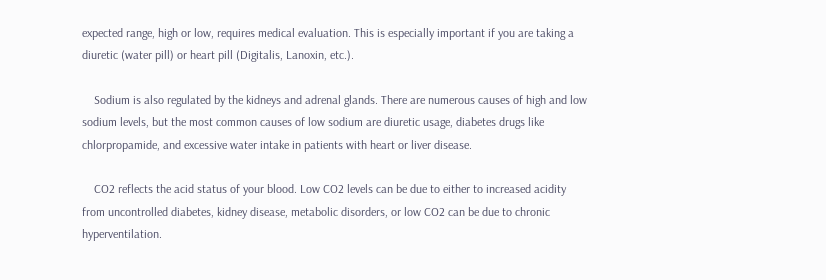expected range, high or low, requires medical evaluation. This is especially important if you are taking a diuretic (water pill) or heart pill (Digitalis, Lanoxin, etc.).

    Sodium is also regulated by the kidneys and adrenal glands. There are numerous causes of high and low sodium levels, but the most common causes of low sodium are diuretic usage, diabetes drugs like chlorpropamide, and excessive water intake in patients with heart or liver disease.

    CO2 reflects the acid status of your blood. Low CO2 levels can be due to either to increased acidity from uncontrolled diabetes, kidney disease, metabolic disorders, or low CO2 can be due to chronic hyperventilation.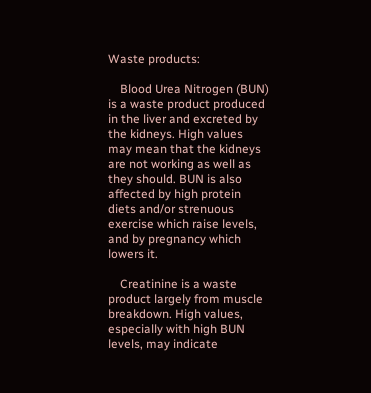Waste products:

    Blood Urea Nitrogen (BUN) is a waste product produced in the liver and excreted by the kidneys. High values may mean that the kidneys are not working as well as they should. BUN is also affected by high protein diets and/or strenuous exercise which raise levels, and by pregnancy which lowers it.

    Creatinine is a waste product largely from muscle breakdown. High values, especially with high BUN levels, may indicate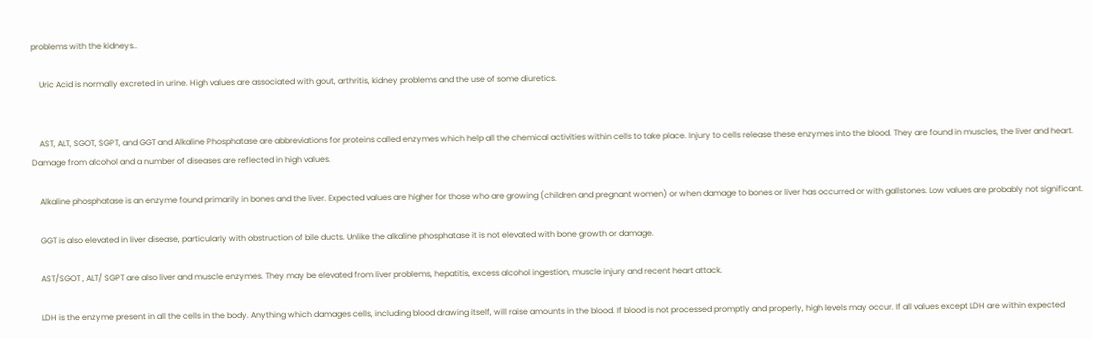problems with the kidneys..

    Uric Acid is normally excreted in urine. High values are associated with gout, arthritis, kidney problems and the use of some diuretics.


    AST, ALT, SGOT, SGPT, and GGT and Alkaline Phosphatase are abbreviations for proteins called enzymes which help all the chemical activities within cells to take place. Injury to cells release these enzymes into the blood. They are found in muscles, the liver and heart. Damage from alcohol and a number of diseases are reflected in high values.

    Alkaline phosphatase is an enzyme found primarily in bones and the liver. Expected values are higher for those who are growing (children and pregnant women) or when damage to bones or liver has occurred or with gallstones. Low values are probably not significant.

    GGT is also elevated in liver disease, particularly with obstruction of bile ducts. Unlike the alkaline phosphatase it is not elevated with bone growth or damage.

    AST/SGOT , ALT/ SGPT are also liver and muscle enzymes. They may be elevated from liver problems, hepatitis, excess alcohol ingestion, muscle injury and recent heart attack.

    LDH is the enzyme present in all the cells in the body. Anything which damages cells, including blood drawing itself, will raise amounts in the blood. If blood is not processed promptly and properly, high levels may occur. If all values except LDH are within expected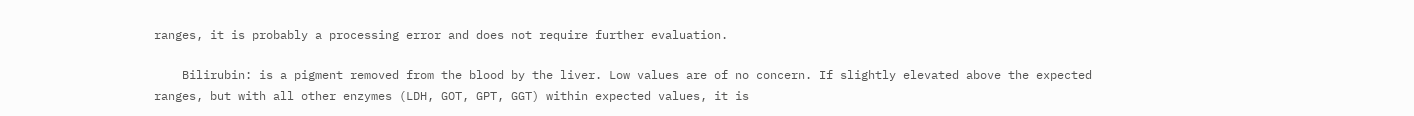ranges, it is probably a processing error and does not require further evaluation.

    Bilirubin: is a pigment removed from the blood by the liver. Low values are of no concern. If slightly elevated above the expected ranges, but with all other enzymes (LDH, GOT, GPT, GGT) within expected values, it is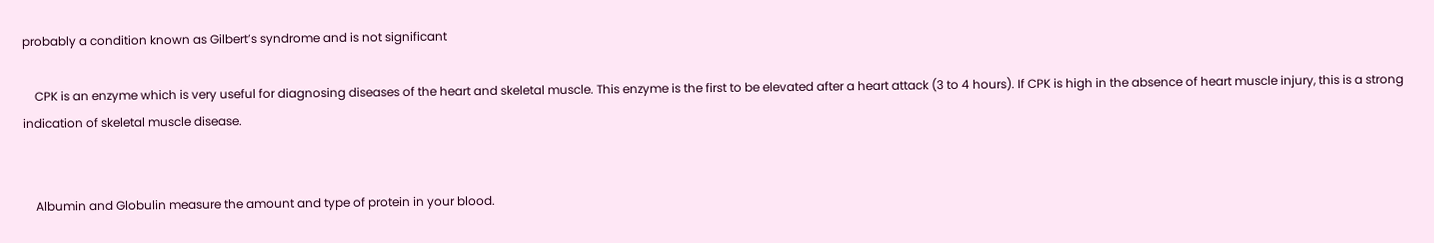probably a condition known as Gilbert’s syndrome and is not significant

    CPK is an enzyme which is very useful for diagnosing diseases of the heart and skeletal muscle. This enzyme is the first to be elevated after a heart attack (3 to 4 hours). If CPK is high in the absence of heart muscle injury, this is a strong indication of skeletal muscle disease.


    Albumin and Globulin measure the amount and type of protein in your blood.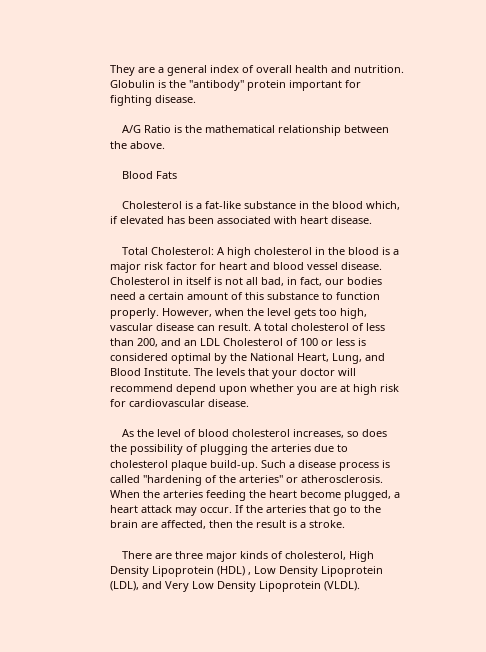They are a general index of overall health and nutrition. Globulin is the "antibody" protein important for fighting disease.

    A/G Ratio is the mathematical relationship between the above.

    Blood Fats

    Cholesterol is a fat-like substance in the blood which, if elevated has been associated with heart disease.

    Total Cholesterol: A high cholesterol in the blood is a major risk factor for heart and blood vessel disease. Cholesterol in itself is not all bad, in fact, our bodies need a certain amount of this substance to function properly. However, when the level gets too high, vascular disease can result. A total cholesterol of less than 200, and an LDL Cholesterol of 100 or less is considered optimal by the National Heart, Lung, and Blood Institute. The levels that your doctor will recommend depend upon whether you are at high risk for cardiovascular disease.

    As the level of blood cholesterol increases, so does the possibility of plugging the arteries due to cholesterol plaque build-up. Such a disease process is called "hardening of the arteries" or atherosclerosis. When the arteries feeding the heart become plugged, a heart attack may occur. If the arteries that go to the brain are affected, then the result is a stroke.

    There are three major kinds of cholesterol, High Density Lipoprotein (HDL) , Low Density Lipoprotein (LDL), and Very Low Density Lipoprotein (VLDL).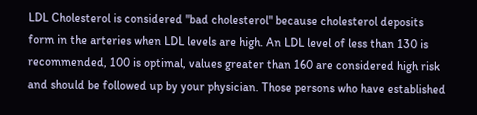LDL Cholesterol is considered "bad cholesterol" because cholesterol deposits form in the arteries when LDL levels are high. An LDL level of less than 130 is recommended, 100 is optimal, values greater than 160 are considered high risk and should be followed up by your physician. Those persons who have established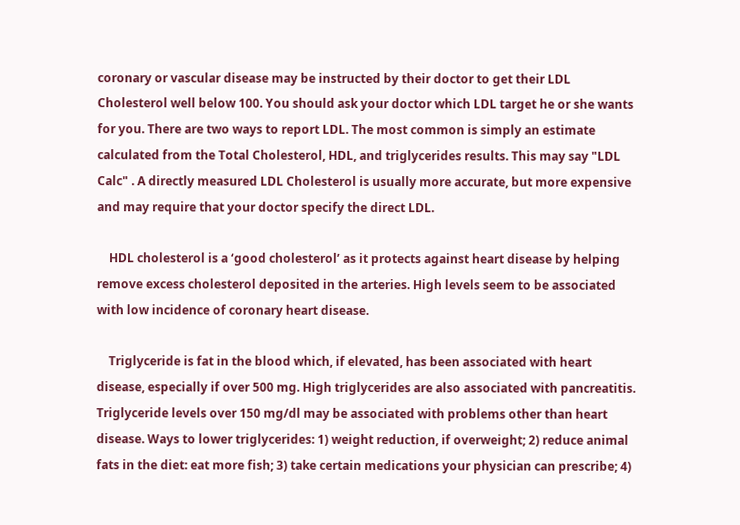coronary or vascular disease may be instructed by their doctor to get their LDL Cholesterol well below 100. You should ask your doctor which LDL target he or she wants for you. There are two ways to report LDL. The most common is simply an estimate calculated from the Total Cholesterol, HDL, and triglycerides results. This may say "LDL Calc" . A directly measured LDL Cholesterol is usually more accurate, but more expensive and may require that your doctor specify the direct LDL.

    HDL cholesterol is a ‘good cholesterol’ as it protects against heart disease by helping remove excess cholesterol deposited in the arteries. High levels seem to be associated with low incidence of coronary heart disease.

    Triglyceride is fat in the blood which, if elevated, has been associated with heart disease, especially if over 500 mg. High triglycerides are also associated with pancreatitis. Triglyceride levels over 150 mg/dl may be associated with problems other than heart disease. Ways to lower triglycerides: 1) weight reduction, if overweight; 2) reduce animal fats in the diet: eat more fish; 3) take certain medications your physician can prescribe; 4)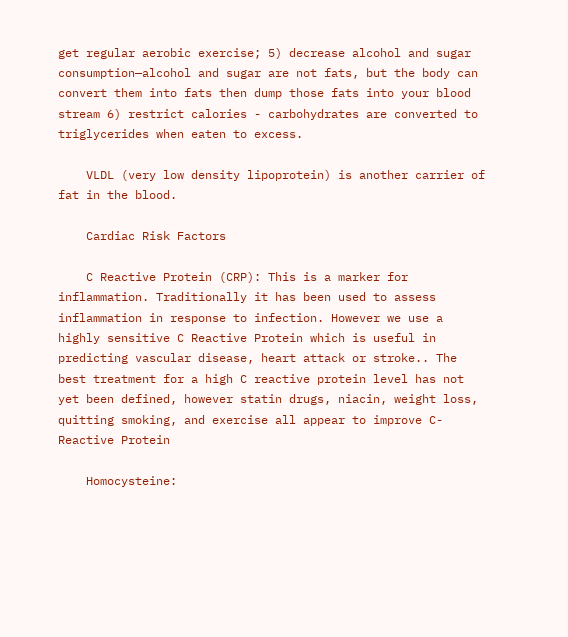get regular aerobic exercise; 5) decrease alcohol and sugar consumption—alcohol and sugar are not fats, but the body can convert them into fats then dump those fats into your blood stream 6) restrict calories - carbohydrates are converted to triglycerides when eaten to excess.

    VLDL (very low density lipoprotein) is another carrier of fat in the blood.

    Cardiac Risk Factors

    C Reactive Protein (CRP): This is a marker for inflammation. Traditionally it has been used to assess inflammation in response to infection. However we use a highly sensitive C Reactive Protein which is useful in predicting vascular disease, heart attack or stroke.. The best treatment for a high C reactive protein level has not yet been defined, however statin drugs, niacin, weight loss, quitting smoking, and exercise all appear to improve C- Reactive Protein

    Homocysteine: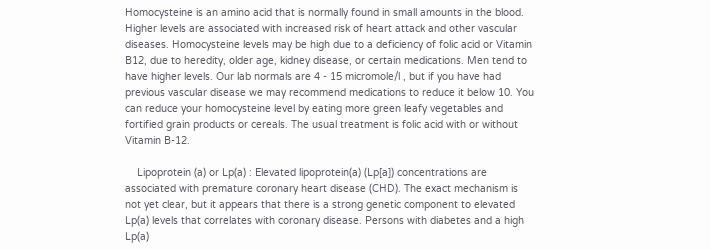Homocysteine is an amino acid that is normally found in small amounts in the blood. Higher levels are associated with increased risk of heart attack and other vascular diseases. Homocysteine levels may be high due to a deficiency of folic acid or Vitamin B12, due to heredity, older age, kidney disease, or certain medications. Men tend to have higher levels. Our lab normals are 4 - 15 micromole/l , but if you have had previous vascular disease we may recommend medications to reduce it below 10. You can reduce your homocysteine level by eating more green leafy vegetables and fortified grain products or cereals. The usual treatment is folic acid with or without Vitamin B-12.

    Lipoprotein (a) or Lp(a) : Elevated lipoprotein(a) (Lp[a]) concentrations are associated with premature coronary heart disease (CHD). The exact mechanism is not yet clear, but it appears that there is a strong genetic component to elevated Lp(a) levels that correlates with coronary disease. Persons with diabetes and a high Lp(a)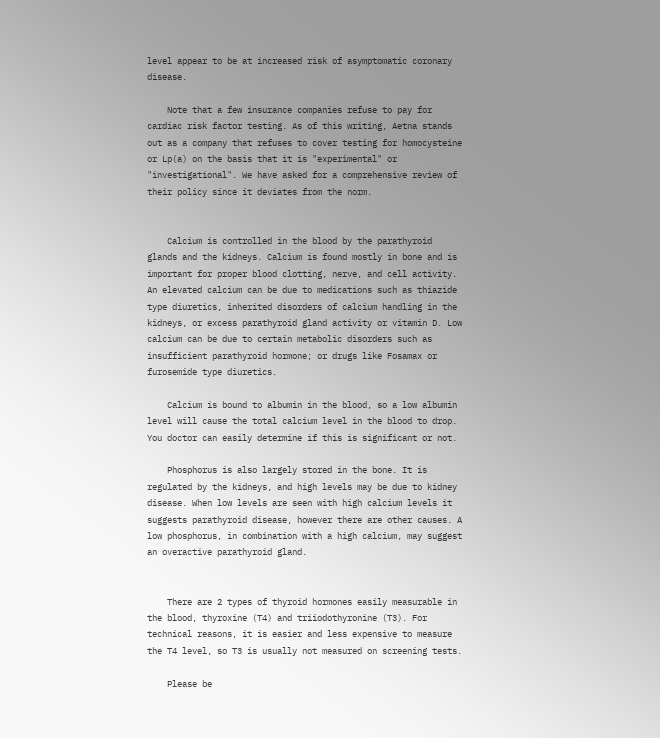level appear to be at increased risk of asymptomatic coronary disease.

    Note that a few insurance companies refuse to pay for cardiac risk factor testing. As of this writing, Aetna stands out as a company that refuses to cover testing for homocysteine or Lp(a) on the basis that it is "experimental" or "investigational". We have asked for a comprehensive review of their policy since it deviates from the norm.


    Calcium is controlled in the blood by the parathyroid glands and the kidneys. Calcium is found mostly in bone and is important for proper blood clotting, nerve, and cell activity. An elevated calcium can be due to medications such as thiazide type diuretics, inherited disorders of calcium handling in the kidneys, or excess parathyroid gland activity or vitamin D. Low calcium can be due to certain metabolic disorders such as insufficient parathyroid hormone; or drugs like Fosamax or furosemide type diuretics.

    Calcium is bound to albumin in the blood, so a low albumin level will cause the total calcium level in the blood to drop. You doctor can easily determine if this is significant or not.

    Phosphorus is also largely stored in the bone. It is regulated by the kidneys, and high levels may be due to kidney disease. When low levels are seen with high calcium levels it suggests parathyroid disease, however there are other causes. A low phosphorus, in combination with a high calcium, may suggest an overactive parathyroid gland.


    There are 2 types of thyroid hormones easily measurable in the blood, thyroxine (T4) and triiodothyronine (T3). For technical reasons, it is easier and less expensive to measure the T4 level, so T3 is usually not measured on screening tests.

    Please be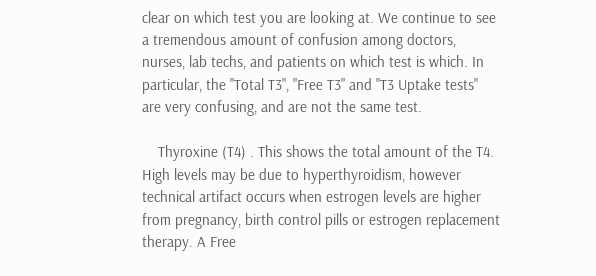clear on which test you are looking at. We continue to see a tremendous amount of confusion among doctors, nurses, lab techs, and patients on which test is which. In particular, the "Total T3", "Free T3" and "T3 Uptake tests" are very confusing, and are not the same test.

    Thyroxine (T4) . This shows the total amount of the T4. High levels may be due to hyperthyroidism, however technical artifact occurs when estrogen levels are higher from pregnancy, birth control pills or estrogen replacement therapy. A Free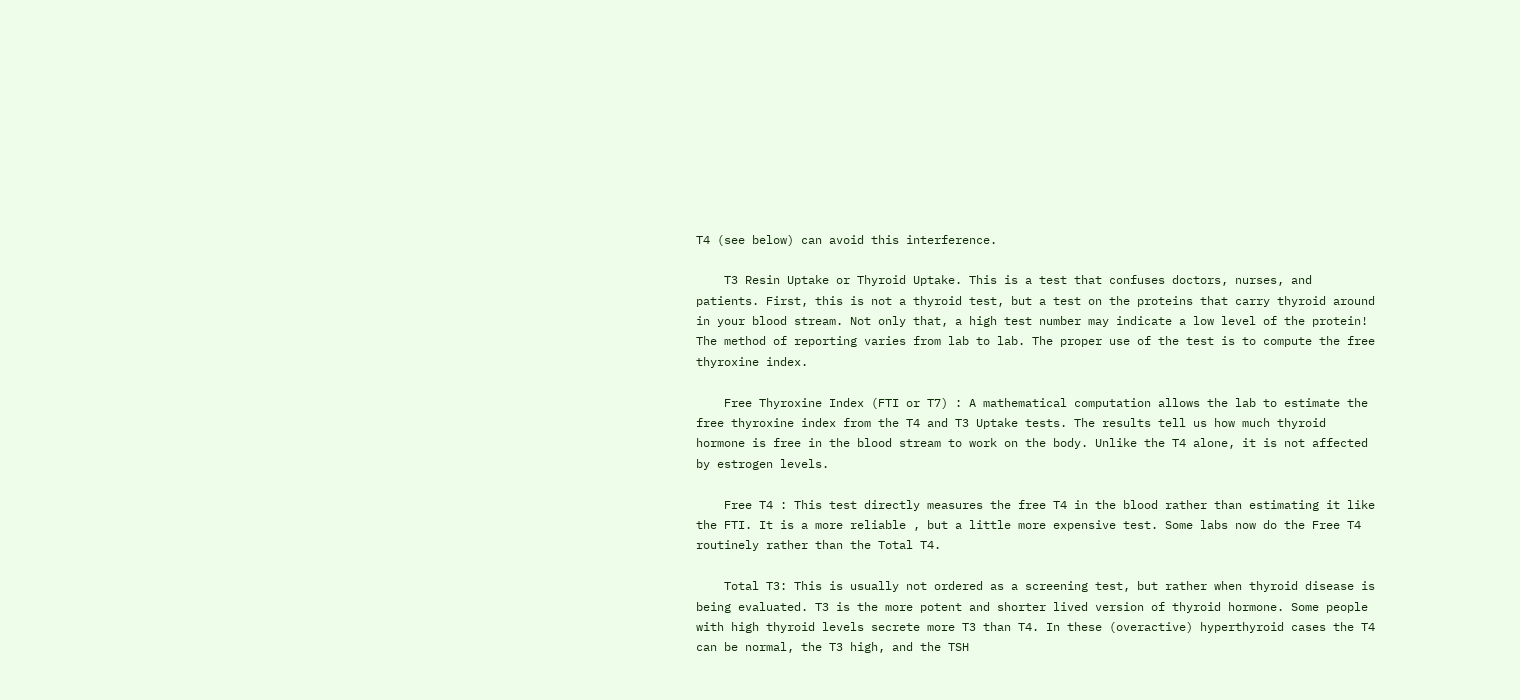T4 (see below) can avoid this interference.

    T3 Resin Uptake or Thyroid Uptake. This is a test that confuses doctors, nurses, and patients. First, this is not a thyroid test, but a test on the proteins that carry thyroid around in your blood stream. Not only that, a high test number may indicate a low level of the protein! The method of reporting varies from lab to lab. The proper use of the test is to compute the free thyroxine index.

    Free Thyroxine Index (FTI or T7) : A mathematical computation allows the lab to estimate the free thyroxine index from the T4 and T3 Uptake tests. The results tell us how much thyroid hormone is free in the blood stream to work on the body. Unlike the T4 alone, it is not affected by estrogen levels.

    Free T4 : This test directly measures the free T4 in the blood rather than estimating it like the FTI. It is a more reliable , but a little more expensive test. Some labs now do the Free T4 routinely rather than the Total T4.

    Total T3: This is usually not ordered as a screening test, but rather when thyroid disease is being evaluated. T3 is the more potent and shorter lived version of thyroid hormone. Some people with high thyroid levels secrete more T3 than T4. In these (overactive) hyperthyroid cases the T4 can be normal, the T3 high, and the TSH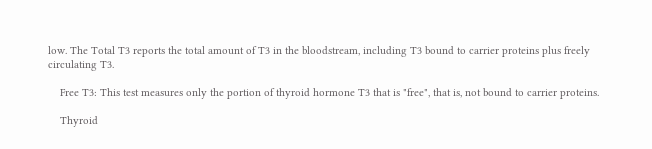low. The Total T3 reports the total amount of T3 in the bloodstream, including T3 bound to carrier proteins plus freely circulating T3.

    Free T3: This test measures only the portion of thyroid hormone T3 that is "free", that is, not bound to carrier proteins.

    Thyroid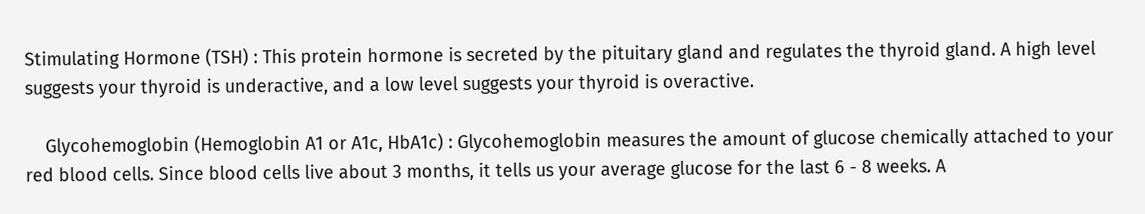Stimulating Hormone (TSH) : This protein hormone is secreted by the pituitary gland and regulates the thyroid gland. A high level suggests your thyroid is underactive, and a low level suggests your thyroid is overactive.

    Glycohemoglobin (Hemoglobin A1 or A1c, HbA1c) : Glycohemoglobin measures the amount of glucose chemically attached to your red blood cells. Since blood cells live about 3 months, it tells us your average glucose for the last 6 - 8 weeks. A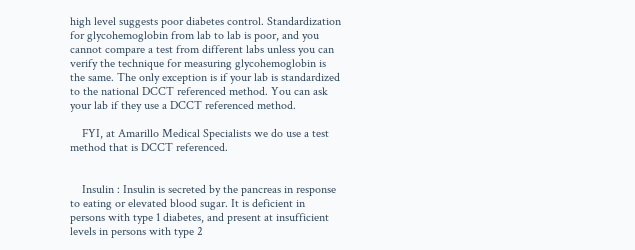high level suggests poor diabetes control. Standardization for glycohemoglobin from lab to lab is poor, and you cannot compare a test from different labs unless you can verify the technique for measuring glycohemoglobin is the same. The only exception is if your lab is standardized to the national DCCT referenced method. You can ask your lab if they use a DCCT referenced method.

    FYI, at Amarillo Medical Specialists we do use a test method that is DCCT referenced.


    Insulin : Insulin is secreted by the pancreas in response to eating or elevated blood sugar. It is deficient in persons with type 1 diabetes, and present at insufficient levels in persons with type 2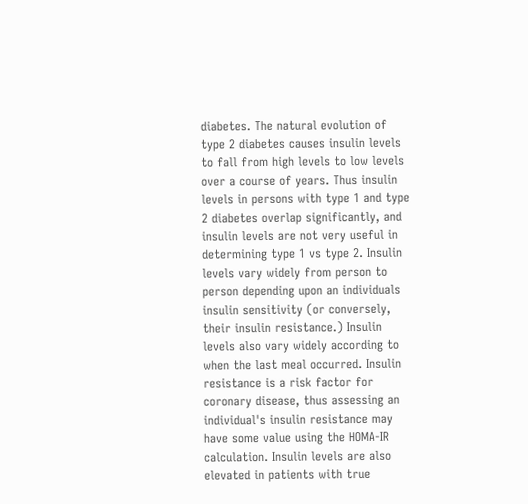diabetes. The natural evolution of type 2 diabetes causes insulin levels to fall from high levels to low levels over a course of years. Thus insulin levels in persons with type 1 and type 2 diabetes overlap significantly, and insulin levels are not very useful in determining type 1 vs type 2. Insulin levels vary widely from person to person depending upon an individuals insulin sensitivity (or conversely, their insulin resistance.) Insulin levels also vary widely according to when the last meal occurred. Insulin resistance is a risk factor for coronary disease, thus assessing an individual's insulin resistance may have some value using the HOMA-IR calculation. Insulin levels are also elevated in patients with true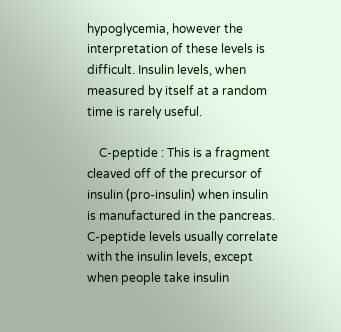hypoglycemia, however the interpretation of these levels is difficult. Insulin levels, when measured by itself at a random time is rarely useful.

    C-peptide : This is a fragment cleaved off of the precursor of insulin (pro-insulin) when insulin is manufactured in the pancreas. C-peptide levels usually correlate with the insulin levels, except when people take insulin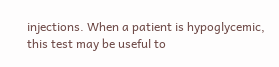injections. When a patient is hypoglycemic, this test may be useful to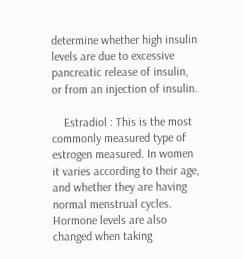determine whether high insulin levels are due to excessive pancreatic release of insulin, or from an injection of insulin.

    Estradiol : This is the most commonly measured type of estrogen measured. In women it varies according to their age, and whether they are having normal menstrual cycles. Hormone levels are also changed when taking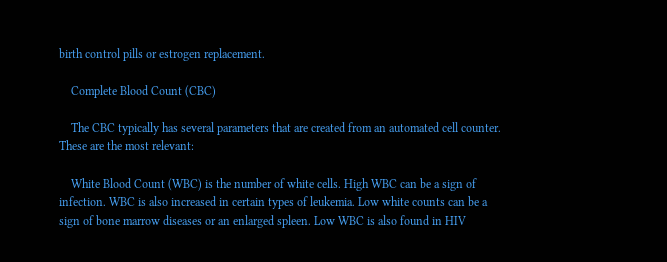birth control pills or estrogen replacement.

    Complete Blood Count (CBC)

    The CBC typically has several parameters that are created from an automated cell counter. These are the most relevant:

    White Blood Count (WBC) is the number of white cells. High WBC can be a sign of infection. WBC is also increased in certain types of leukemia. Low white counts can be a sign of bone marrow diseases or an enlarged spleen. Low WBC is also found in HIV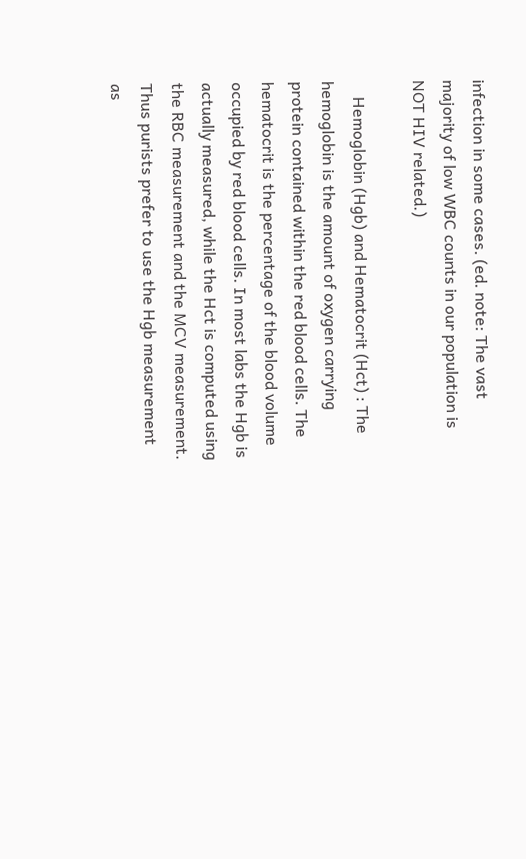infection in some cases. (ed. note: The vast majority of low WBC counts in our population is NOT HIV related.)

    Hemoglobin (Hgb) and Hematocrit (Hct) : The hemoglobin is the amount of oxygen carrying protein contained within the red blood cells. The hematocrit is the percentage of the blood volume occupied by red blood cells. In most labs the Hgb is actually measured, while the Hct is computed using the RBC measurement and the MCV measurement. Thus purists prefer to use the Hgb measurement as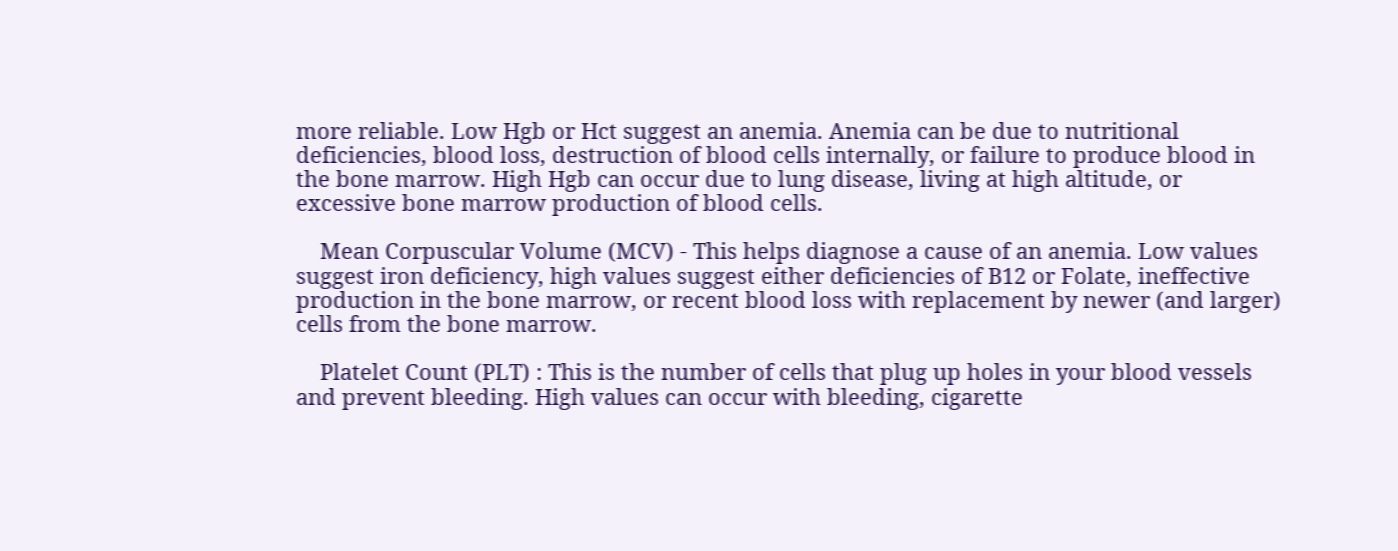more reliable. Low Hgb or Hct suggest an anemia. Anemia can be due to nutritional deficiencies, blood loss, destruction of blood cells internally, or failure to produce blood in the bone marrow. High Hgb can occur due to lung disease, living at high altitude, or excessive bone marrow production of blood cells.

    Mean Corpuscular Volume (MCV) - This helps diagnose a cause of an anemia. Low values suggest iron deficiency, high values suggest either deficiencies of B12 or Folate, ineffective production in the bone marrow, or recent blood loss with replacement by newer (and larger) cells from the bone marrow.

    Platelet Count (PLT) : This is the number of cells that plug up holes in your blood vessels and prevent bleeding. High values can occur with bleeding, cigarette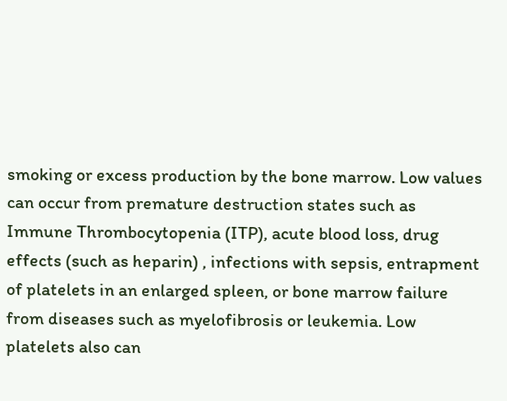smoking or excess production by the bone marrow. Low values can occur from premature destruction states such as Immune Thrombocytopenia (ITP), acute blood loss, drug effects (such as heparin) , infections with sepsis, entrapment of platelets in an enlarged spleen, or bone marrow failure from diseases such as myelofibrosis or leukemia. Low platelets also can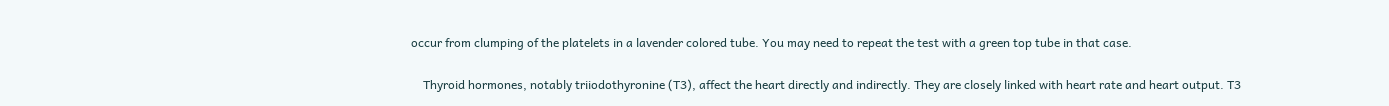occur from clumping of the platelets in a lavender colored tube. You may need to repeat the test with a green top tube in that case.

    Thyroid hormones, notably triiodothyronine (T3), affect the heart directly and indirectly. They are closely linked with heart rate and heart output. T3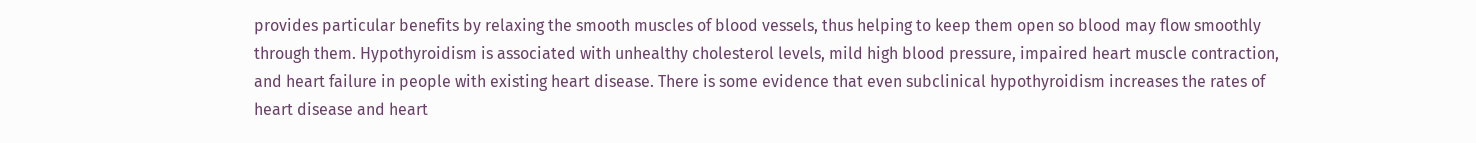provides particular benefits by relaxing the smooth muscles of blood vessels, thus helping to keep them open so blood may flow smoothly through them. Hypothyroidism is associated with unhealthy cholesterol levels, mild high blood pressure, impaired heart muscle contraction, and heart failure in people with existing heart disease. There is some evidence that even subclinical hypothyroidism increases the rates of heart disease and heart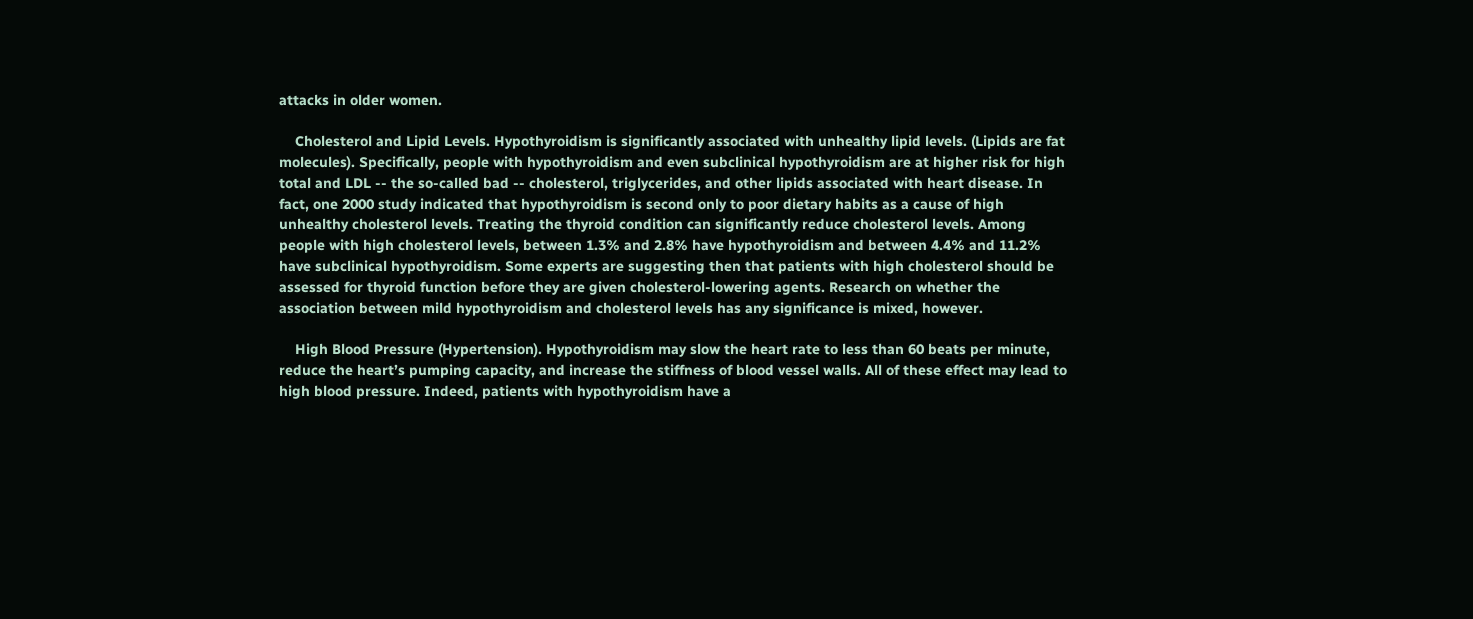attacks in older women.

    Cholesterol and Lipid Levels. Hypothyroidism is significantly associated with unhealthy lipid levels. (Lipids are fat molecules). Specifically, people with hypothyroidism and even subclinical hypothyroidism are at higher risk for high total and LDL -- the so-called bad -- cholesterol, triglycerides, and other lipids associated with heart disease. In fact, one 2000 study indicated that hypothyroidism is second only to poor dietary habits as a cause of high unhealthy cholesterol levels. Treating the thyroid condition can significantly reduce cholesterol levels. Among people with high cholesterol levels, between 1.3% and 2.8% have hypothyroidism and between 4.4% and 11.2% have subclinical hypothyroidism. Some experts are suggesting then that patients with high cholesterol should be assessed for thyroid function before they are given cholesterol-lowering agents. Research on whether the association between mild hypothyroidism and cholesterol levels has any significance is mixed, however.

    High Blood Pressure (Hypertension). Hypothyroidism may slow the heart rate to less than 60 beats per minute, reduce the heart’s pumping capacity, and increase the stiffness of blood vessel walls. All of these effect may lead to high blood pressure. Indeed, patients with hypothyroidism have a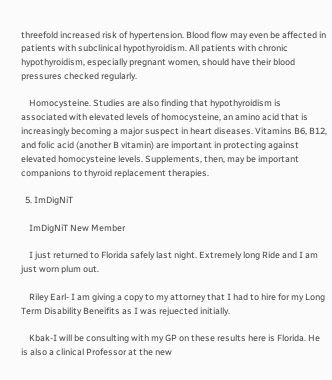threefold increased risk of hypertension. Blood flow may even be affected in patients with subclinical hypothyroidism. All patients with chronic hypothyroidism, especially pregnant women, should have their blood pressures checked regularly.

    Homocysteine. Studies are also finding that hypothyroidism is associated with elevated levels of homocysteine, an amino acid that is increasingly becoming a major suspect in heart diseases. Vitamins B6, B12, and folic acid (another B vitamin) are important in protecting against elevated homocysteine levels. Supplements, then, may be important companions to thyroid replacement therapies.

  5. ImDigNiT

    ImDigNiT New Member

    I just returned to Florida safely last night. Extremely long Ride and I am just worn plum out.

    Riley Earl- I am giving a copy to my attorney that I had to hire for my Long Term Disability Beneifits as I was rejuected initially.

    Kbak-I will be consulting with my GP on these results here is Florida. He is also a clinical Professor at the new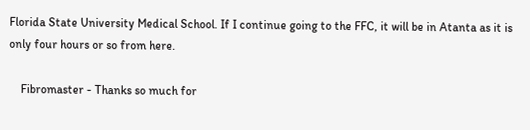Florida State University Medical School. If I continue going to the FFC, it will be in Atanta as it is only four hours or so from here.

    Fibromaster - Thanks so much for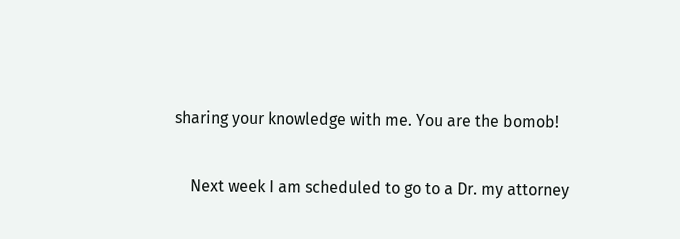sharing your knowledge with me. You are the bomob!

    Next week I am scheduled to go to a Dr. my attorney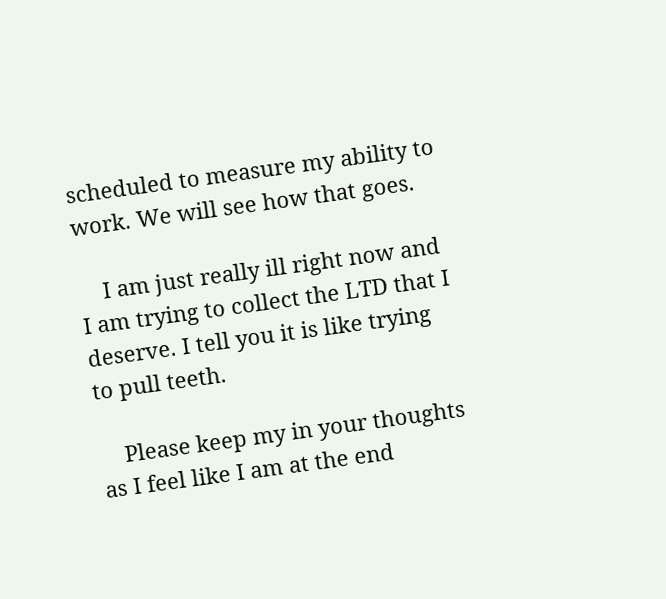scheduled to measure my ability to work. We will see how that goes.

    I am just really ill right now and I am trying to collect the LTD that I deserve. I tell you it is like trying to pull teeth.

    Please keep my in your thoughts as I feel like I am at the end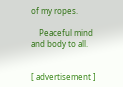of my ropes.

    Peaceful mind and body to all.


[ advertisement ]